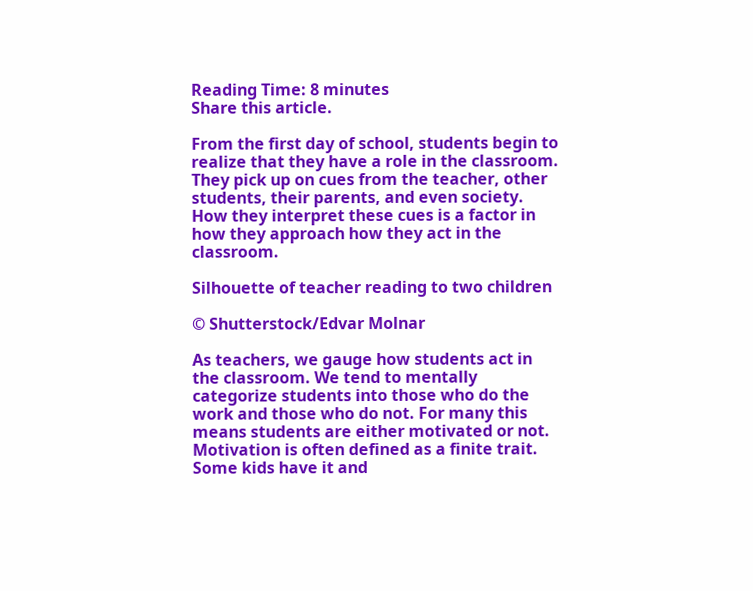Reading Time: 8 minutes
Share this article.

From the first day of school, students begin to realize that they have a role in the classroom. They pick up on cues from the teacher, other students, their parents, and even society. How they interpret these cues is a factor in how they approach how they act in the classroom.

Silhouette of teacher reading to two children

© Shutterstock/Edvar Molnar

As teachers, we gauge how students act in the classroom. We tend to mentally categorize students into those who do the work and those who do not. For many this means students are either motivated or not. Motivation is often defined as a finite trait. Some kids have it and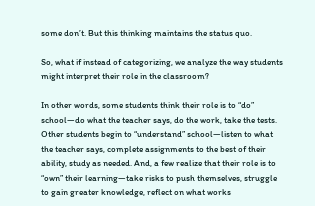some don’t. But this thinking maintains the status quo.

So, what if instead of categorizing, we analyze the way students might interpret their role in the classroom?

In other words, some students think their role is to “do” school—do what the teacher says, do the work, take the tests. Other students begin to “understand” school—listen to what the teacher says, complete assignments to the best of their ability, study as needed. And, a few realize that their role is to “own” their learning—take risks to push themselves, struggle to gain greater knowledge, reflect on what works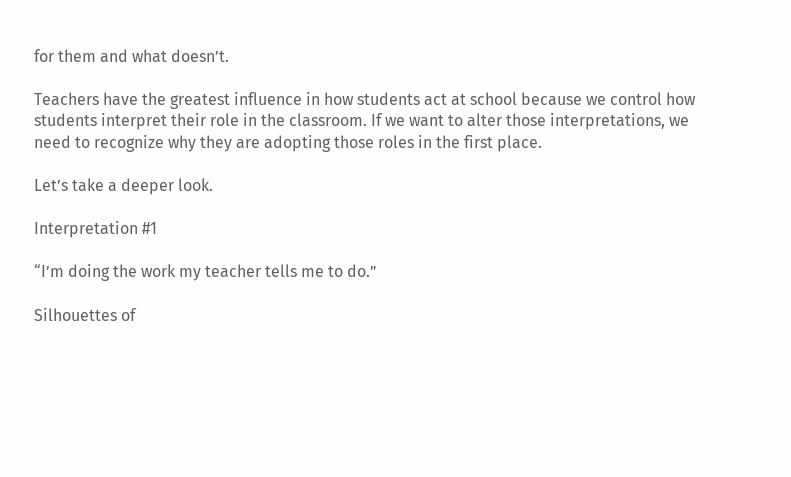for them and what doesn’t.

Teachers have the greatest influence in how students act at school because we control how students interpret their role in the classroom. If we want to alter those interpretations, we need to recognize why they are adopting those roles in the first place.

Let’s take a deeper look.

Interpretation #1

“I’m doing the work my teacher tells me to do.”

Silhouettes of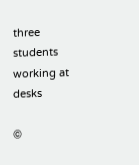three students working at desks

©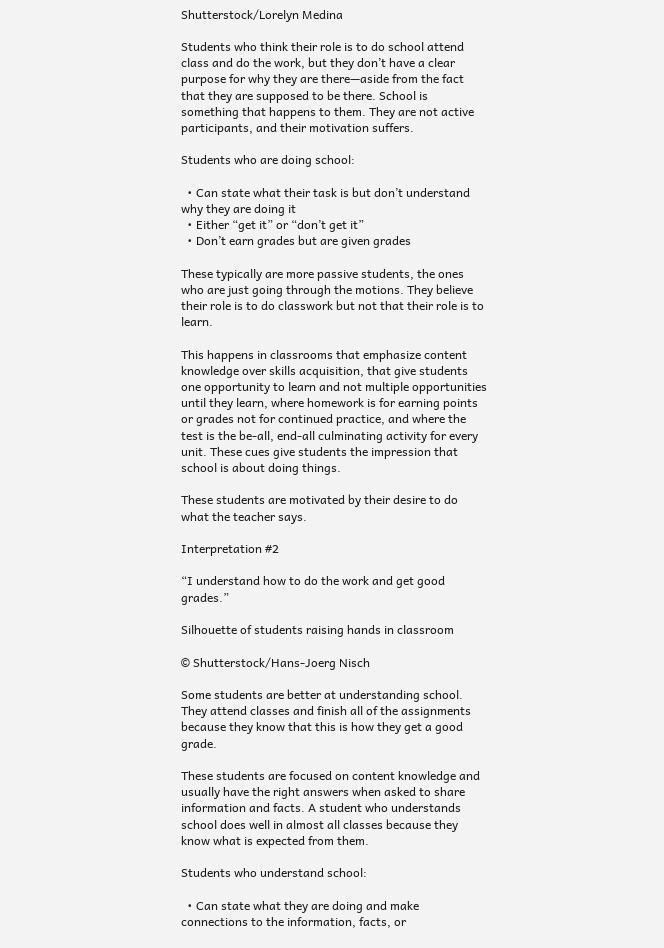Shutterstock/Lorelyn Medina

Students who think their role is to do school attend class and do the work, but they don’t have a clear purpose for why they are there—aside from the fact that they are supposed to be there. School is something that happens to them. They are not active participants, and their motivation suffers.

Students who are doing school:

  • Can state what their task is but don’t understand why they are doing it
  • Either “get it” or “don’t get it”
  • Don’t earn grades but are given grades

These typically are more passive students, the ones who are just going through the motions. They believe their role is to do classwork but not that their role is to learn.

This happens in classrooms that emphasize content knowledge over skills acquisition, that give students one opportunity to learn and not multiple opportunities until they learn, where homework is for earning points or grades not for continued practice, and where the test is the be-all, end-all culminating activity for every unit. These cues give students the impression that school is about doing things.

These students are motivated by their desire to do what the teacher says.

Interpretation #2

“I understand how to do the work and get good grades.”

Silhouette of students raising hands in classroom

© Shutterstock/Hans-Joerg Nisch

Some students are better at understanding school. They attend classes and finish all of the assignments because they know that this is how they get a good grade.

These students are focused on content knowledge and usually have the right answers when asked to share information and facts. A student who understands school does well in almost all classes because they know what is expected from them.

Students who understand school:

  • Can state what they are doing and make connections to the information, facts, or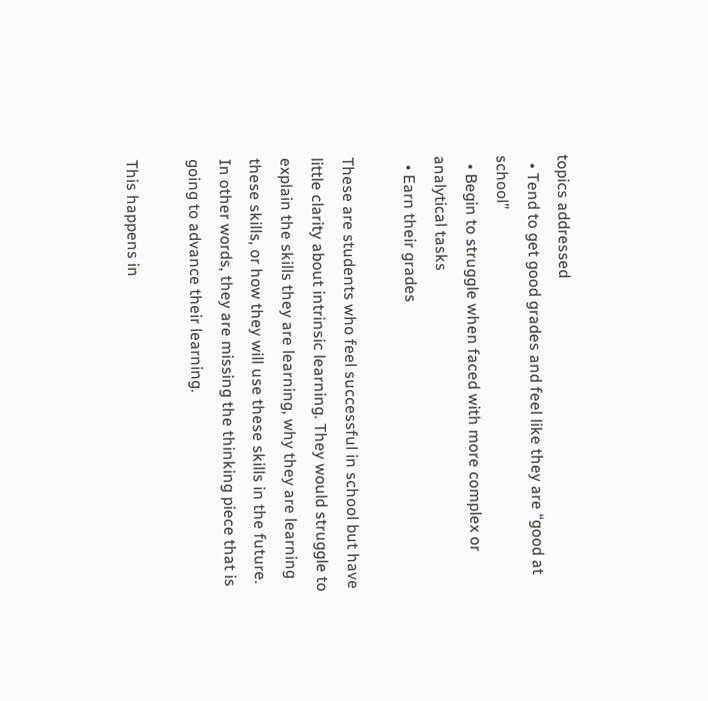topics addressed
  • Tend to get good grades and feel like they are “good at school”
  • Begin to struggle when faced with more complex or analytical tasks
  • Earn their grades

These are students who feel successful in school but have little clarity about intrinsic learning. They would struggle to explain the skills they are learning, why they are learning these skills, or how they will use these skills in the future. In other words, they are missing the thinking piece that is going to advance their learning.

This happens in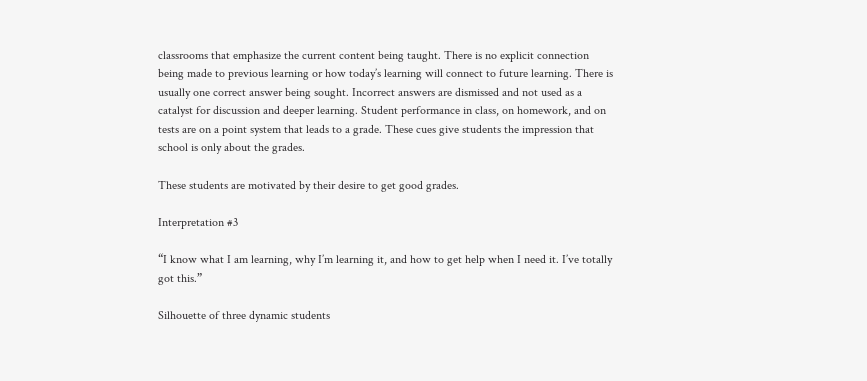classrooms that emphasize the current content being taught. There is no explicit connection being made to previous learning or how today’s learning will connect to future learning. There is usually one correct answer being sought. Incorrect answers are dismissed and not used as a catalyst for discussion and deeper learning. Student performance in class, on homework, and on tests are on a point system that leads to a grade. These cues give students the impression that school is only about the grades.

These students are motivated by their desire to get good grades.

Interpretation #3

“I know what I am learning, why I’m learning it, and how to get help when I need it. I’ve totally got this.”

Silhouette of three dynamic students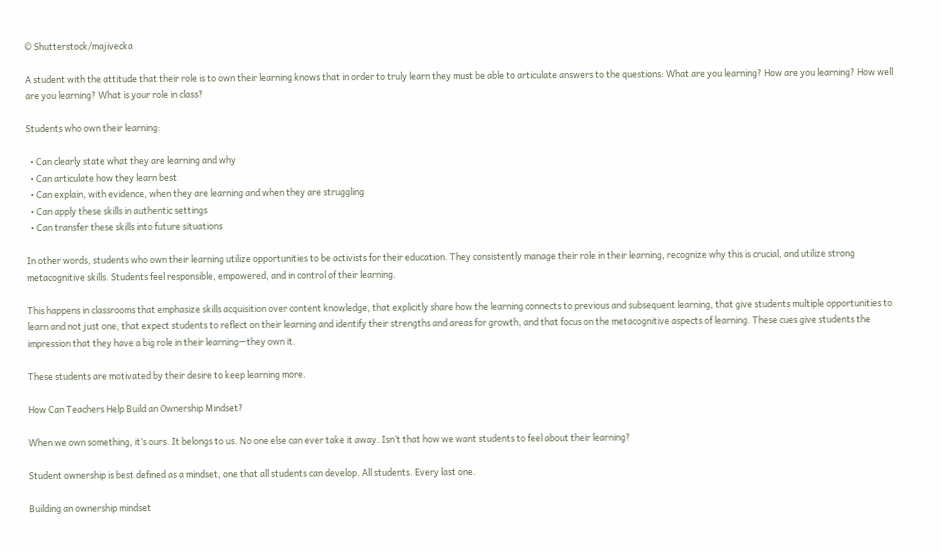© Shutterstock/majivecka

A student with the attitude that their role is to own their learning knows that in order to truly learn they must be able to articulate answers to the questions: What are you learning? How are you learning? How well are you learning? What is your role in class?

Students who own their learning:

  • Can clearly state what they are learning and why
  • Can articulate how they learn best
  • Can explain, with evidence, when they are learning and when they are struggling
  • Can apply these skills in authentic settings
  • Can transfer these skills into future situations

In other words, students who own their learning utilize opportunities to be activists for their education. They consistently manage their role in their learning, recognize why this is crucial, and utilize strong metacognitive skills. Students feel responsible, empowered, and in control of their learning.

This happens in classrooms that emphasize skills acquisition over content knowledge, that explicitly share how the learning connects to previous and subsequent learning, that give students multiple opportunities to learn and not just one, that expect students to reflect on their learning and identify their strengths and areas for growth, and that focus on the metacognitive aspects of learning. These cues give students the impression that they have a big role in their learning—they own it.

These students are motivated by their desire to keep learning more.

How Can Teachers Help Build an Ownership Mindset?

When we own something, it’s ours. It belongs to us. No one else can ever take it away. Isn’t that how we want students to feel about their learning?

Student ownership is best defined as a mindset, one that all students can develop. All students. Every last one.

Building an ownership mindset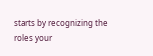starts by recognizing the roles your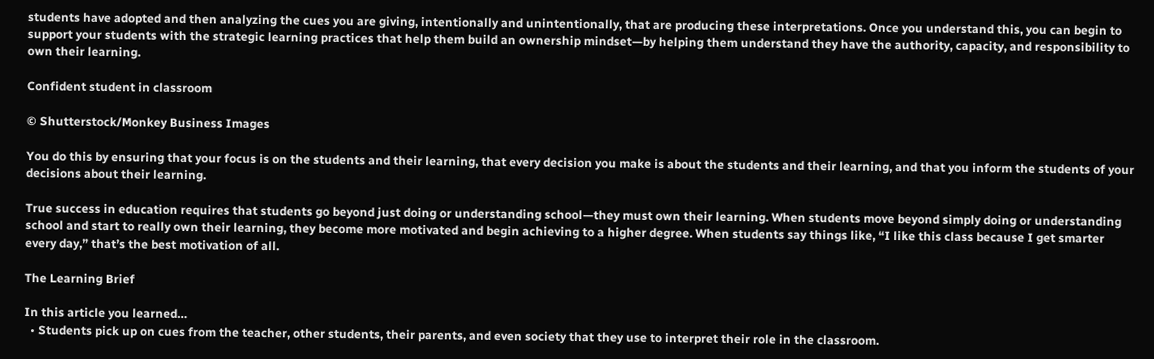students have adopted and then analyzing the cues you are giving, intentionally and unintentionally, that are producing these interpretations. Once you understand this, you can begin to support your students with the strategic learning practices that help them build an ownership mindset—by helping them understand they have the authority, capacity, and responsibility to own their learning.

Confident student in classroom

© Shutterstock/Monkey Business Images

You do this by ensuring that your focus is on the students and their learning, that every decision you make is about the students and their learning, and that you inform the students of your decisions about their learning.

True success in education requires that students go beyond just doing or understanding school—they must own their learning. When students move beyond simply doing or understanding school and start to really own their learning, they become more motivated and begin achieving to a higher degree. When students say things like, “I like this class because I get smarter every day,” that’s the best motivation of all.

The Learning Brief

In this article you learned…
  • Students pick up on cues from the teacher, other students, their parents, and even society that they use to interpret their role in the classroom.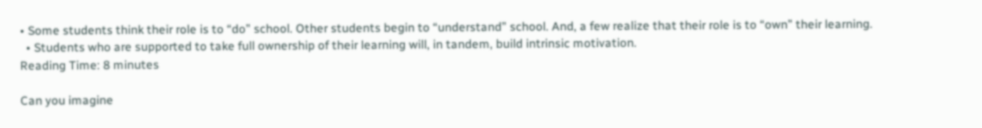• Some students think their role is to “do” school. Other students begin to “understand” school. And, a few realize that their role is to “own” their learning.
  • Students who are supported to take full ownership of their learning will, in tandem, build intrinsic motivation.
Reading Time: 8 minutes

Can you imagine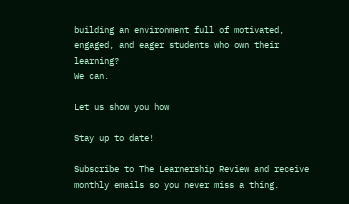building an environment full of motivated, engaged, and eager students who own their learning?
We can.

Let us show you how

Stay up to date!

Subscribe to The Learnership Review and receive monthly emails so you never miss a thing.